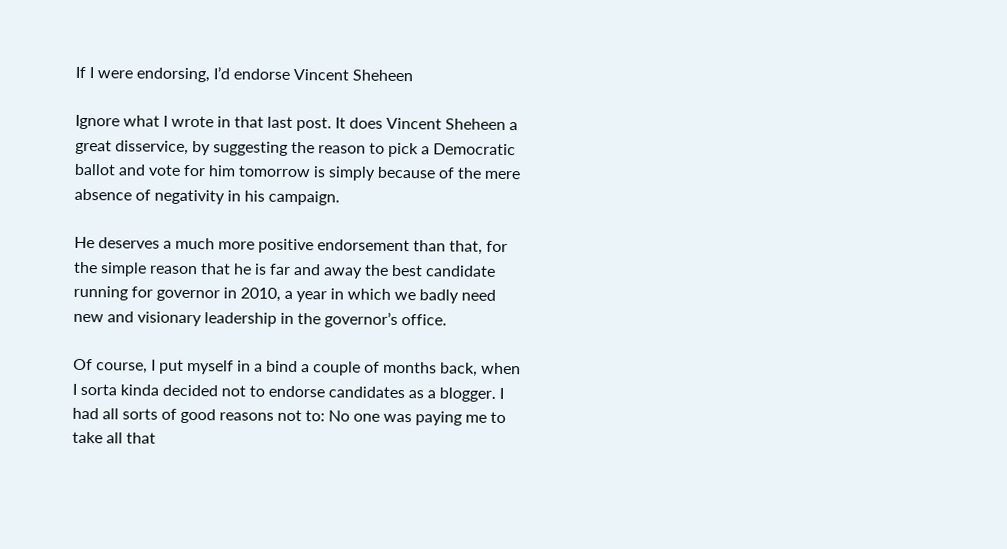If I were endorsing, I’d endorse Vincent Sheheen

Ignore what I wrote in that last post. It does Vincent Sheheen a great disservice, by suggesting the reason to pick a Democratic ballot and vote for him tomorrow is simply because of the mere absence of negativity in his campaign.

He deserves a much more positive endorsement than that, for the simple reason that he is far and away the best candidate running for governor in 2010, a year in which we badly need new and visionary leadership in the governor’s office.

Of course, I put myself in a bind a couple of months back, when I sorta kinda decided not to endorse candidates as a blogger. I had all sorts of good reasons not to: No one was paying me to take all that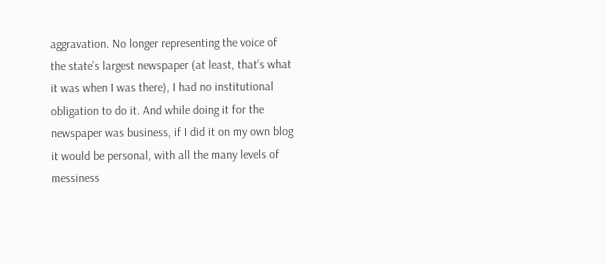aggravation. No longer representing the voice of the state’s largest newspaper (at least, that’s what it was when I was there), I had no institutional obligation to do it. And while doing it for the newspaper was business, if I did it on my own blog it would be personal, with all the many levels of messiness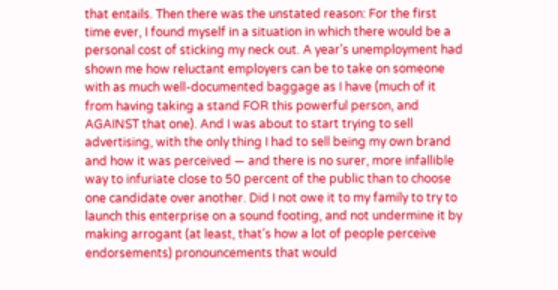that entails. Then there was the unstated reason: For the first time ever, I found myself in a situation in which there would be a personal cost of sticking my neck out. A year’s unemployment had shown me how reluctant employers can be to take on someone with as much well-documented baggage as I have (much of it from having taking a stand FOR this powerful person, and AGAINST that one). And I was about to start trying to sell advertising, with the only thing I had to sell being my own brand and how it was perceived — and there is no surer, more infallible way to infuriate close to 50 percent of the public than to choose one candidate over another. Did I not owe it to my family to try to launch this enterprise on a sound footing, and not undermine it by making arrogant (at least, that’s how a lot of people perceive endorsements) pronouncements that would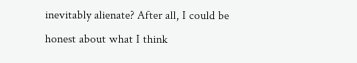inevitably alienate? After all, I could be honest about what I think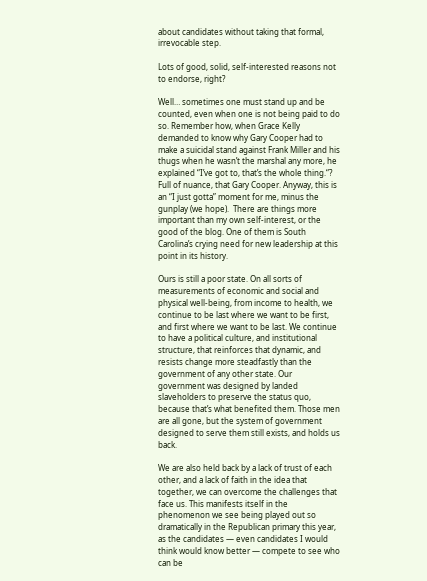about candidates without taking that formal, irrevocable step.

Lots of good, solid, self-interested reasons not to endorse, right?

Well… sometimes one must stand up and be counted, even when one is not being paid to do so. Remember how, when Grace Kelly demanded to know why Gary Cooper had to make a suicidal stand against Frank Miller and his thugs when he wasn’t the marshal any more, he explained “I’ve got to, that’s the whole thing.“? Full of nuance, that Gary Cooper. Anyway, this is an “I just gotta” moment for me, minus the gunplay (we hope).  There are things more important than my own self-interest, or the good of the blog. One of them is South Carolina’s crying need for new leadership at this point in its history.

Ours is still a poor state. On all sorts of measurements of economic and social and physical well-being, from income to health, we continue to be last where we want to be first, and first where we want to be last. We continue to have a political culture, and institutional structure, that reinforces that dynamic, and resists change more steadfastly than the government of any other state. Our government was designed by landed slaveholders to preserve the status quo, because that’s what benefited them. Those men are all gone, but the system of government designed to serve them still exists, and holds us back.

We are also held back by a lack of trust of each other, and a lack of faith in the idea that together, we can overcome the challenges that face us. This manifests itself in the phenomenon we see being played out so dramatically in the Republican primary this year, as the candidates — even candidates I would think would know better — compete to see who can be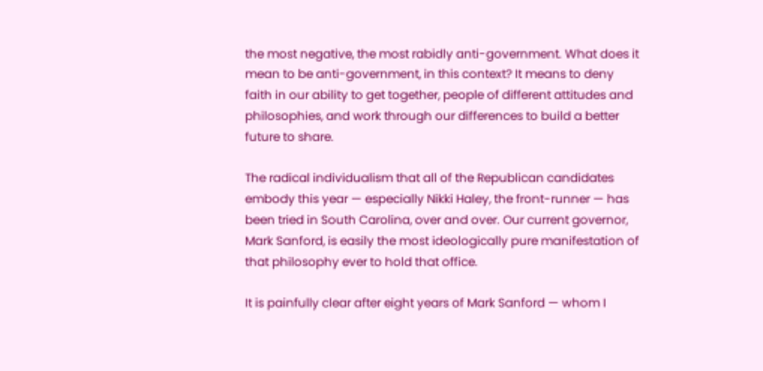the most negative, the most rabidly anti-government. What does it mean to be anti-government, in this context? It means to deny faith in our ability to get together, people of different attitudes and philosophies, and work through our differences to build a better future to share.

The radical individualism that all of the Republican candidates embody this year — especially Nikki Haley, the front-runner — has been tried in South Carolina, over and over. Our current governor, Mark Sanford, is easily the most ideologically pure manifestation of that philosophy ever to hold that office.

It is painfully clear after eight years of Mark Sanford — whom I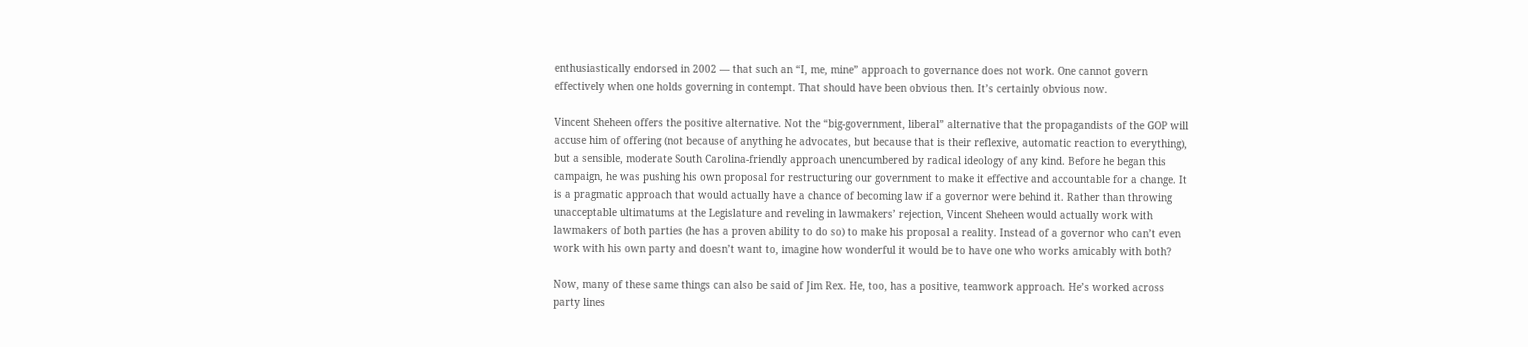enthusiastically endorsed in 2002 — that such an “I, me, mine” approach to governance does not work. One cannot govern effectively when one holds governing in contempt. That should have been obvious then. It’s certainly obvious now.

Vincent Sheheen offers the positive alternative. Not the “big-government, liberal” alternative that the propagandists of the GOP will accuse him of offering (not because of anything he advocates, but because that is their reflexive, automatic reaction to everything), but a sensible, moderate South Carolina-friendly approach unencumbered by radical ideology of any kind. Before he began this campaign, he was pushing his own proposal for restructuring our government to make it effective and accountable for a change. It is a pragmatic approach that would actually have a chance of becoming law if a governor were behind it. Rather than throwing unacceptable ultimatums at the Legislature and reveling in lawmakers’ rejection, Vincent Sheheen would actually work with lawmakers of both parties (he has a proven ability to do so) to make his proposal a reality. Instead of a governor who can’t even work with his own party and doesn’t want to, imagine how wonderful it would be to have one who works amicably with both?

Now, many of these same things can also be said of Jim Rex. He, too, has a positive, teamwork approach. He’s worked across party lines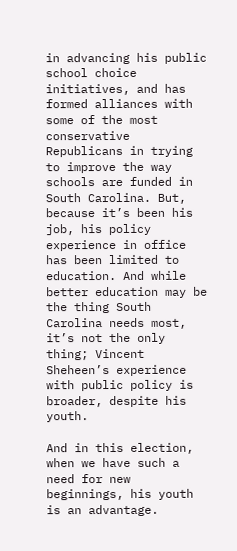in advancing his public school choice initiatives, and has formed alliances with some of the most conservative Republicans in trying to improve the way schools are funded in South Carolina. But, because it’s been his job, his policy experience in office has been limited to education. And while better education may be the thing South Carolina needs most, it’s not the only thing; Vincent Sheheen’s experience with public policy is broader, despite his youth.

And in this election, when we have such a need for new beginnings, his youth is an advantage.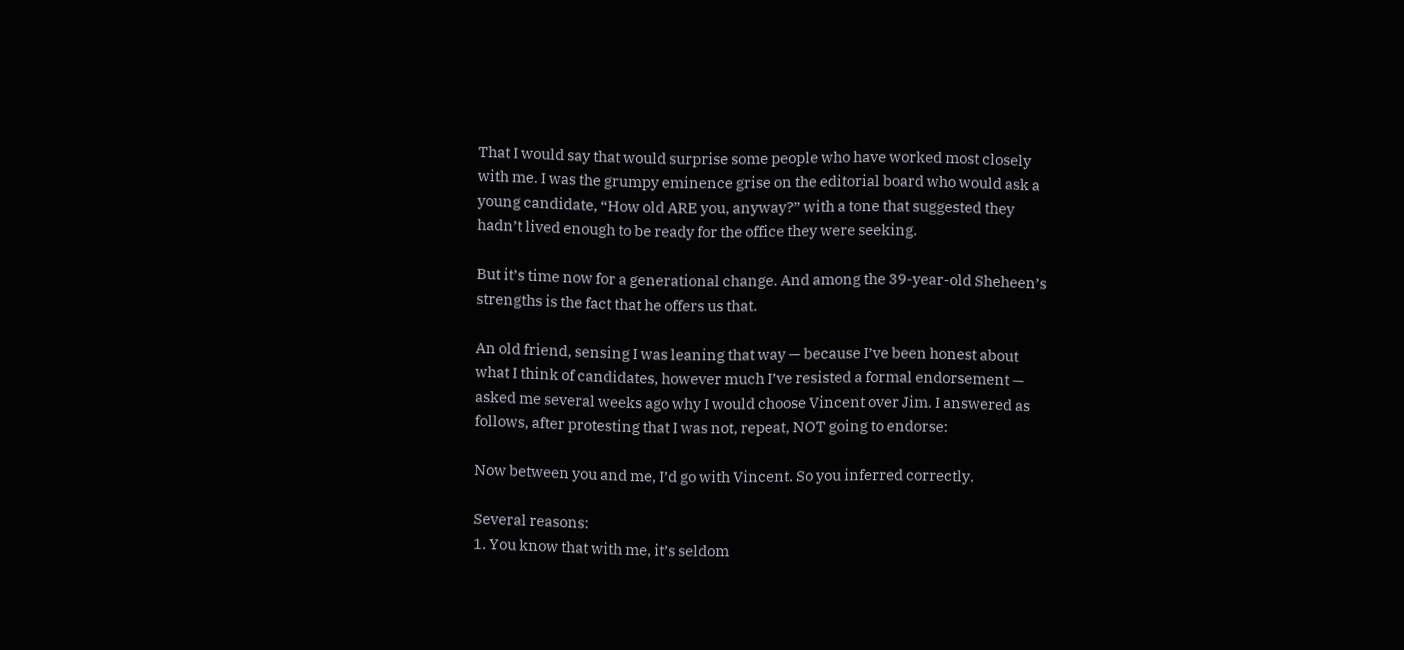That I would say that would surprise some people who have worked most closely with me. I was the grumpy eminence grise on the editorial board who would ask a young candidate, “How old ARE you, anyway?” with a tone that suggested they hadn’t lived enough to be ready for the office they were seeking.

But it’s time now for a generational change. And among the 39-year-old Sheheen’s strengths is the fact that he offers us that.

An old friend, sensing I was leaning that way — because I’ve been honest about what I think of candidates, however much I’ve resisted a formal endorsement — asked me several weeks ago why I would choose Vincent over Jim. I answered as follows, after protesting that I was not, repeat, NOT going to endorse:

Now between you and me, I’d go with Vincent. So you inferred correctly.

Several reasons:
1. You know that with me, it’s seldom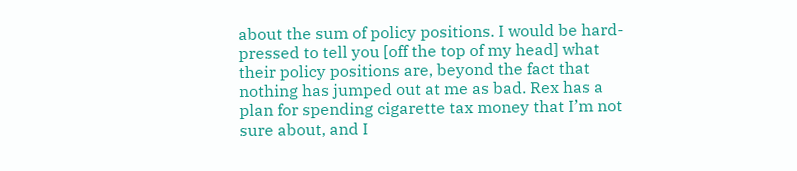about the sum of policy positions. I would be hard-pressed to tell you [off the top of my head] what their policy positions are, beyond the fact that nothing has jumped out at me as bad. Rex has a plan for spending cigarette tax money that I’m not sure about, and I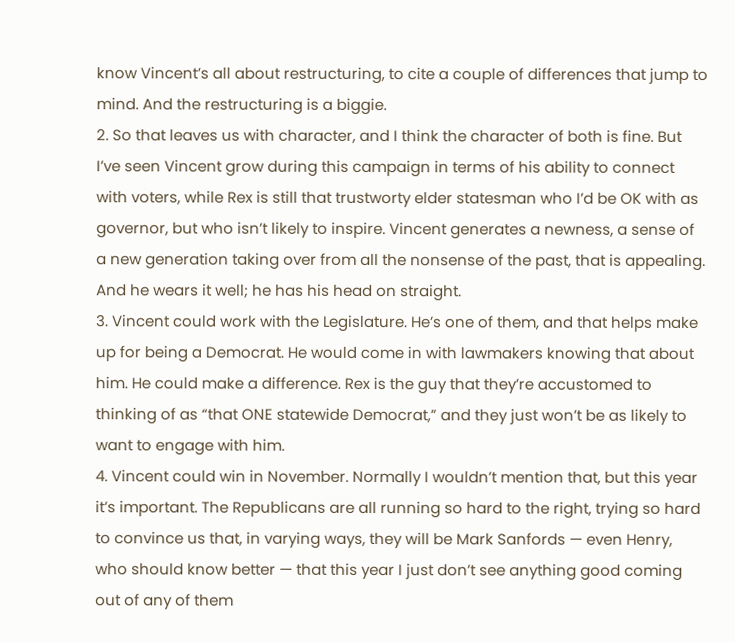know Vincent’s all about restructuring, to cite a couple of differences that jump to mind. And the restructuring is a biggie.
2. So that leaves us with character, and I think the character of both is fine. But I’ve seen Vincent grow during this campaign in terms of his ability to connect with voters, while Rex is still that trustworty elder statesman who I’d be OK with as governor, but who isn’t likely to inspire. Vincent generates a newness, a sense of a new generation taking over from all the nonsense of the past, that is appealing. And he wears it well; he has his head on straight.
3. Vincent could work with the Legislature. He’s one of them, and that helps make up for being a Democrat. He would come in with lawmakers knowing that about him. He could make a difference. Rex is the guy that they’re accustomed to thinking of as “that ONE statewide Democrat,” and they just won’t be as likely to want to engage with him.
4. Vincent could win in November. Normally I wouldn’t mention that, but this year it’s important. The Republicans are all running so hard to the right, trying so hard to convince us that, in varying ways, they will be Mark Sanfords — even Henry, who should know better — that this year I just don’t see anything good coming out of any of them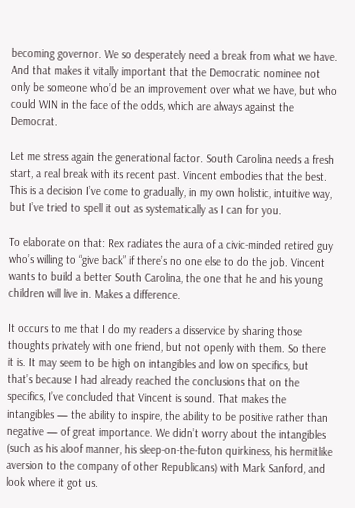becoming governor. We so desperately need a break from what we have. And that makes it vitally important that the Democratic nominee not only be someone who’d be an improvement over what we have, but who could WIN in the face of the odds, which are always against the Democrat.

Let me stress again the generational factor. South Carolina needs a fresh start, a real break with its recent past. Vincent embodies that the best. This is a decision I’ve come to gradually, in my own holistic, intuitive way, but I’ve tried to spell it out as systematically as I can for you.

To elaborate on that: Rex radiates the aura of a civic-minded retired guy who’s willing to “give back” if there’s no one else to do the job. Vincent wants to build a better South Carolina, the one that he and his young children will live in. Makes a difference.

It occurs to me that I do my readers a disservice by sharing those thoughts privately with one friend, but not openly with them. So there it is. It may seem to be high on intangibles and low on specifics, but that’s because I had already reached the conclusions that on the specifics, I’ve concluded that Vincent is sound. That makes the intangibles — the ability to inspire, the ability to be positive rather than negative — of great importance. We didn’t worry about the intangibles (such as his aloof manner, his sleep-on-the-futon quirkiness, his hermitlike aversion to the company of other Republicans) with Mark Sanford, and look where it got us.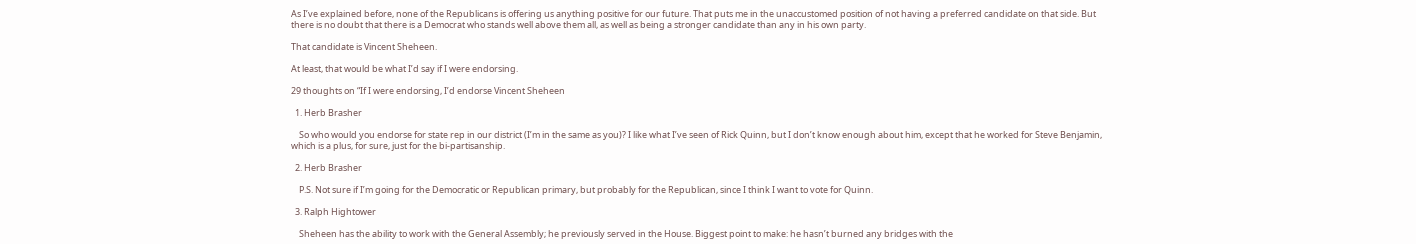As I’ve explained before, none of the Republicans is offering us anything positive for our future. That puts me in the unaccustomed position of not having a preferred candidate on that side. But there is no doubt that there is a Democrat who stands well above them all, as well as being a stronger candidate than any in his own party.

That candidate is Vincent Sheheen.

At least, that would be what I’d say if I were endorsing.

29 thoughts on “If I were endorsing, I’d endorse Vincent Sheheen

  1. Herb Brasher

    So who would you endorse for state rep in our district (I’m in the same as you)? I like what I’ve seen of Rick Quinn, but I don’t know enough about him, except that he worked for Steve Benjamin, which is a plus, for sure, just for the bi-partisanship.

  2. Herb Brasher

    P.S. Not sure if I’m going for the Democratic or Republican primary, but probably for the Republican, since I think I want to vote for Quinn.

  3. Ralph Hightower

    Sheheen has the ability to work with the General Assembly; he previously served in the House. Biggest point to make: he hasn’t burned any bridges with the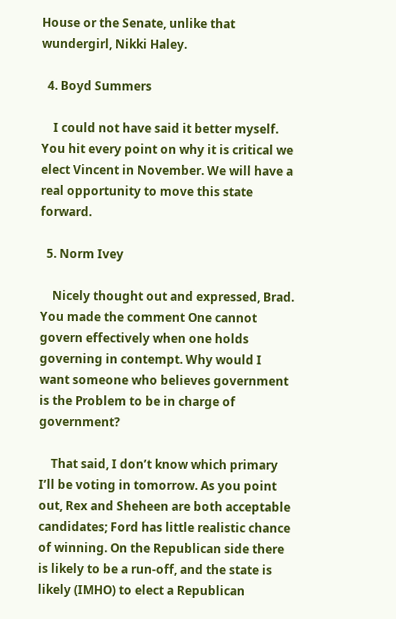House or the Senate, unlike that wundergirl, Nikki Haley.

  4. Boyd Summers

    I could not have said it better myself. You hit every point on why it is critical we elect Vincent in November. We will have a real opportunity to move this state forward.

  5. Norm Ivey

    Nicely thought out and expressed, Brad. You made the comment One cannot govern effectively when one holds governing in contempt. Why would I want someone who believes government is the Problem to be in charge of government?

    That said, I don’t know which primary I’ll be voting in tomorrow. As you point out, Rex and Sheheen are both acceptable candidates; Ford has little realistic chance of winning. On the Republican side there is likely to be a run-off, and the state is likely (IMHO) to elect a Republican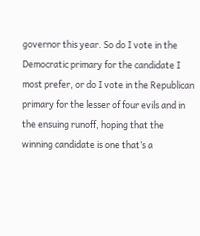governor this year. So do I vote in the Democratic primary for the candidate I most prefer, or do I vote in the Republican primary for the lesser of four evils and in the ensuing runoff, hoping that the winning candidate is one that’s a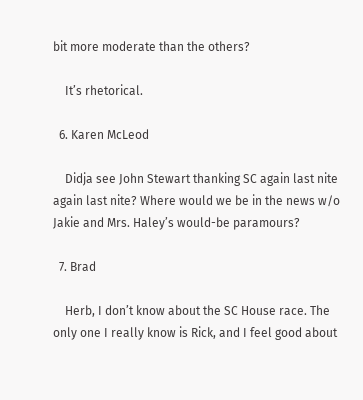bit more moderate than the others?

    It’s rhetorical.

  6. Karen McLeod

    Didja see John Stewart thanking SC again last nite again last nite? Where would we be in the news w/o Jakie and Mrs. Haley’s would-be paramours?

  7. Brad

    Herb, I don’t know about the SC House race. The only one I really know is Rick, and I feel good about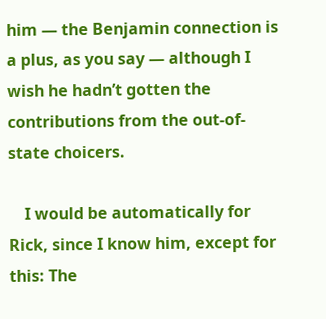him — the Benjamin connection is a plus, as you say — although I wish he hadn’t gotten the contributions from the out-of-state choicers.

    I would be automatically for Rick, since I know him, except for this: The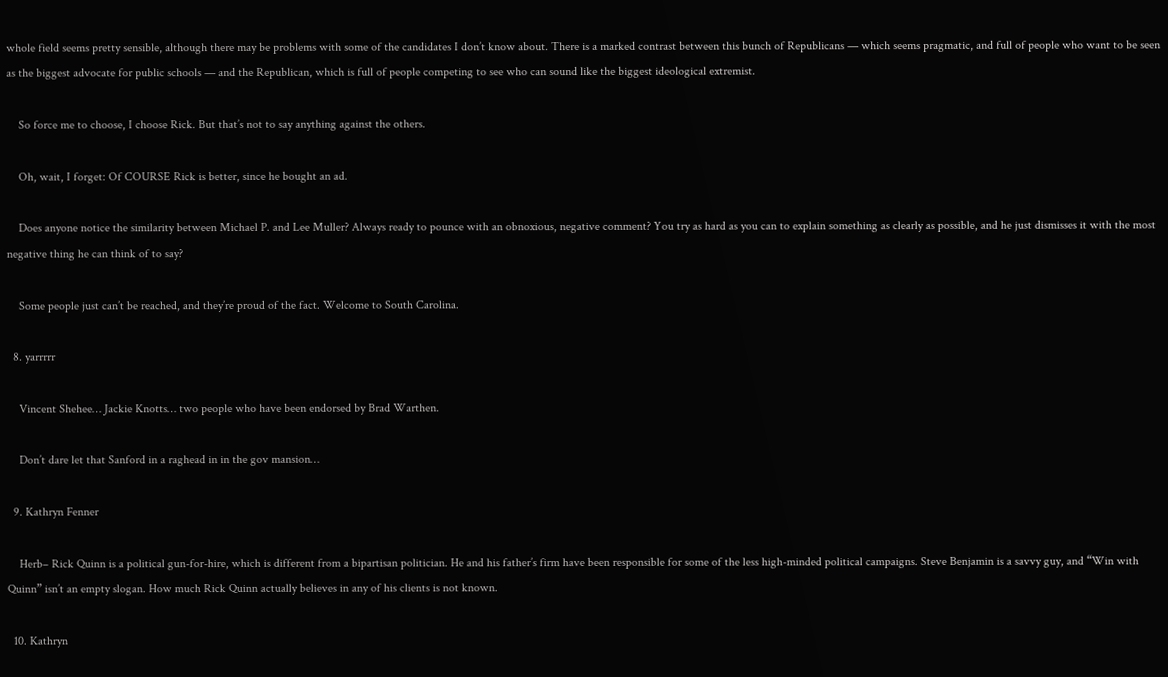whole field seems pretty sensible, although there may be problems with some of the candidates I don’t know about. There is a marked contrast between this bunch of Republicans — which seems pragmatic, and full of people who want to be seen as the biggest advocate for public schools — and the Republican, which is full of people competing to see who can sound like the biggest ideological extremist.

    So force me to choose, I choose Rick. But that’s not to say anything against the others.

    Oh, wait, I forget: Of COURSE Rick is better, since he bought an ad.

    Does anyone notice the similarity between Michael P. and Lee Muller? Always ready to pounce with an obnoxious, negative comment? You try as hard as you can to explain something as clearly as possible, and he just dismisses it with the most negative thing he can think of to say?

    Some people just can’t be reached, and they’re proud of the fact. Welcome to South Carolina.

  8. yarrrrr

    Vincent Shehee… Jackie Knotts… two people who have been endorsed by Brad Warthen.

    Don’t dare let that Sanford in a raghead in in the gov mansion…

  9. Kathryn Fenner

    Herb– Rick Quinn is a political gun-for-hire, which is different from a bipartisan politician. He and his father’s firm have been responsible for some of the less high-minded political campaigns. Steve Benjamin is a savvy guy, and “Win with Quinn” isn’t an empty slogan. How much Rick Quinn actually believes in any of his clients is not known.

  10. Kathryn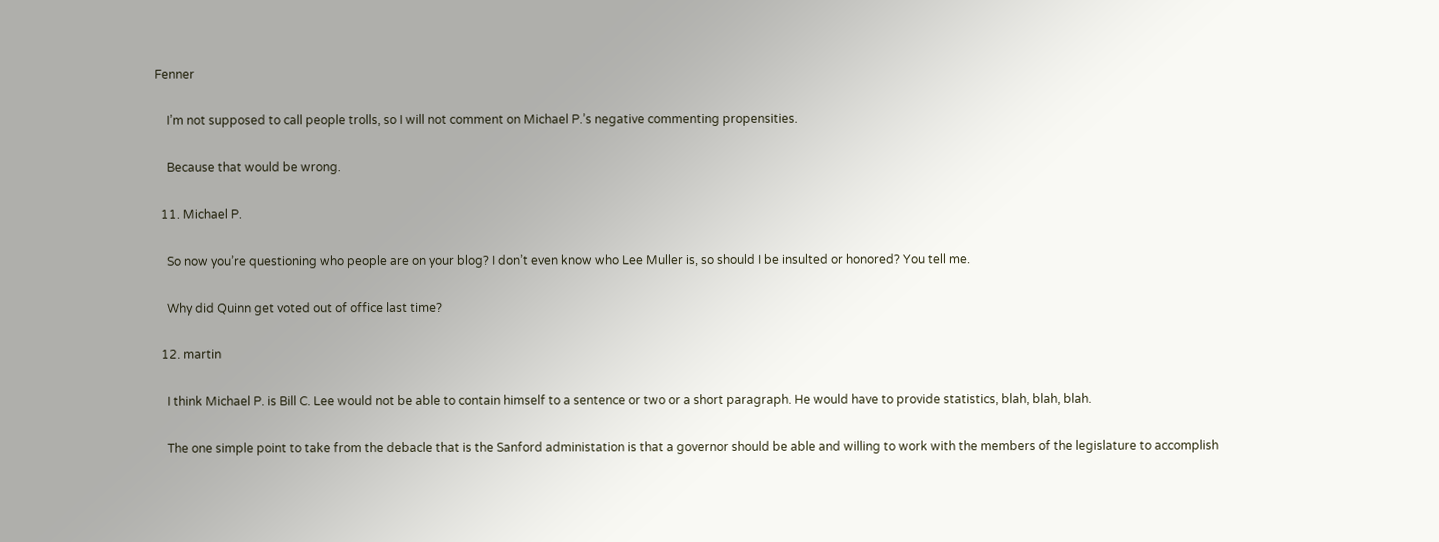Fenner

    I’m not supposed to call people trolls, so I will not comment on Michael P.’s negative commenting propensities.

    Because that would be wrong.

  11. Michael P.

    So now you’re questioning who people are on your blog? I don’t even know who Lee Muller is, so should I be insulted or honored? You tell me.

    Why did Quinn get voted out of office last time?

  12. martin

    I think Michael P. is Bill C. Lee would not be able to contain himself to a sentence or two or a short paragraph. He would have to provide statistics, blah, blah, blah.

    The one simple point to take from the debacle that is the Sanford administation is that a governor should be able and willing to work with the members of the legislature to accomplish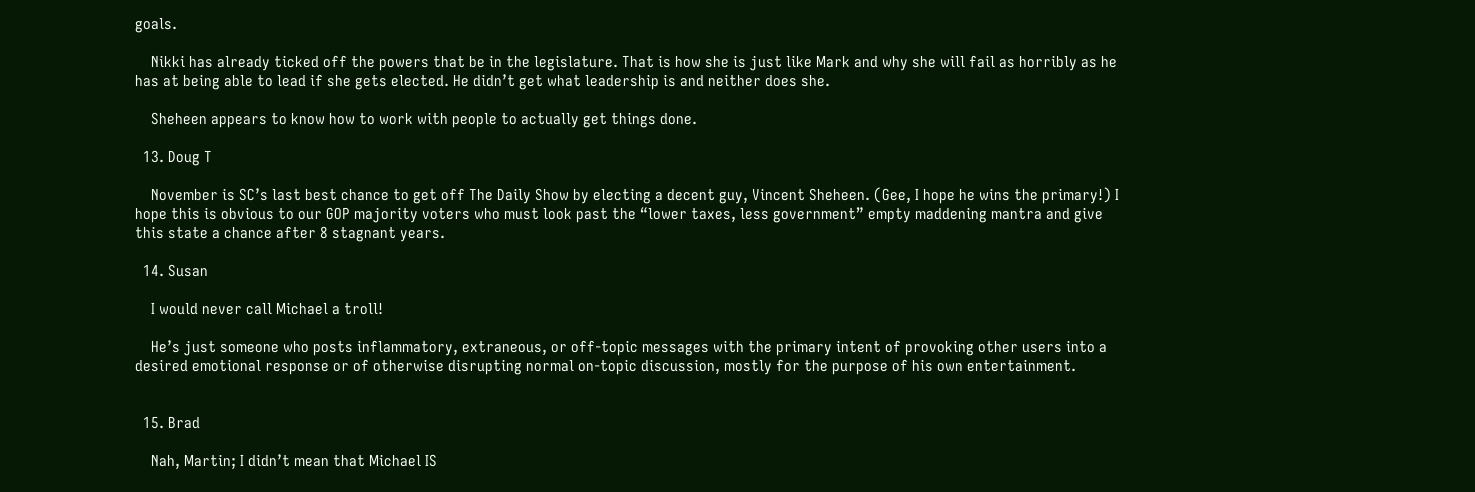goals.

    Nikki has already ticked off the powers that be in the legislature. That is how she is just like Mark and why she will fail as horribly as he has at being able to lead if she gets elected. He didn’t get what leadership is and neither does she.

    Sheheen appears to know how to work with people to actually get things done.

  13. Doug T

    November is SC’s last best chance to get off The Daily Show by electing a decent guy, Vincent Sheheen. (Gee, I hope he wins the primary!) I hope this is obvious to our GOP majority voters who must look past the “lower taxes, less government” empty maddening mantra and give this state a chance after 8 stagnant years.

  14. Susan

    I would never call Michael a troll!

    He’s just someone who posts inflammatory, extraneous, or off-topic messages with the primary intent of provoking other users into a desired emotional response or of otherwise disrupting normal on-topic discussion, mostly for the purpose of his own entertainment.


  15. Brad

    Nah, Martin; I didn’t mean that Michael IS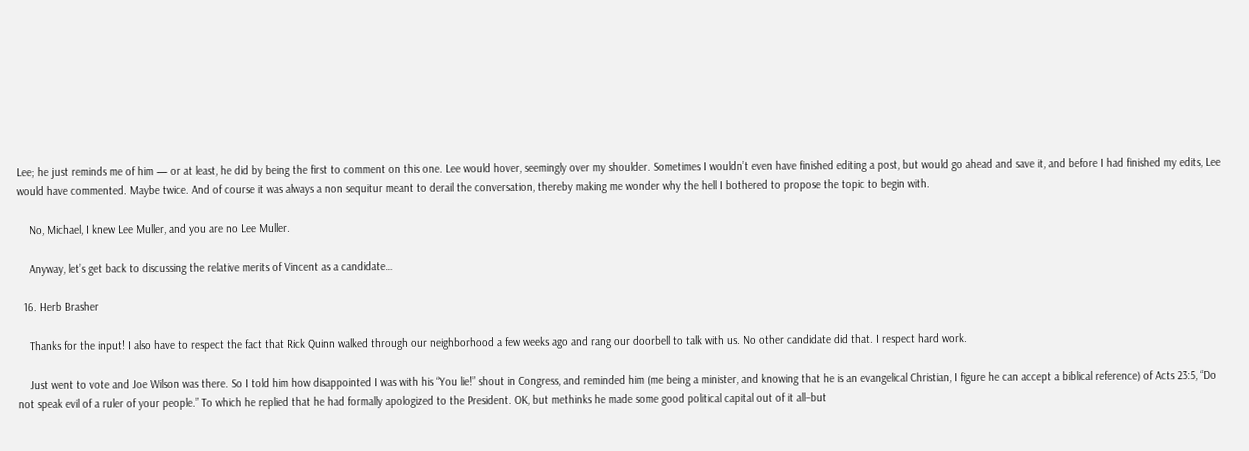Lee; he just reminds me of him — or at least, he did by being the first to comment on this one. Lee would hover, seemingly over my shoulder. Sometimes I wouldn’t even have finished editing a post, but would go ahead and save it, and before I had finished my edits, Lee would have commented. Maybe twice. And of course it was always a non sequitur meant to derail the conversation, thereby making me wonder why the hell I bothered to propose the topic to begin with.

    No, Michael, I knew Lee Muller, and you are no Lee Muller.

    Anyway, let’s get back to discussing the relative merits of Vincent as a candidate…

  16. Herb Brasher

    Thanks for the input! I also have to respect the fact that Rick Quinn walked through our neighborhood a few weeks ago and rang our doorbell to talk with us. No other candidate did that. I respect hard work.

    Just went to vote and Joe Wilson was there. So I told him how disappointed I was with his “You lie!” shout in Congress, and reminded him (me being a minister, and knowing that he is an evangelical Christian, I figure he can accept a biblical reference) of Acts 23:5, “Do not speak evil of a ruler of your people.” To which he replied that he had formally apologized to the President. OK, but methinks he made some good political capital out of it all–but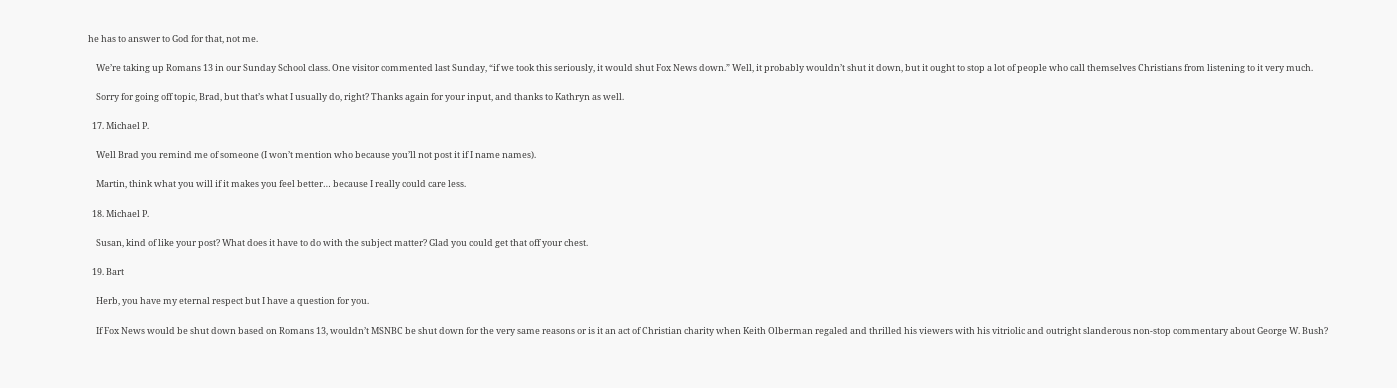he has to answer to God for that, not me.

    We’re taking up Romans 13 in our Sunday School class. One visitor commented last Sunday, “if we took this seriously, it would shut Fox News down.” Well, it probably wouldn’t shut it down, but it ought to stop a lot of people who call themselves Christians from listening to it very much.

    Sorry for going off topic, Brad, but that’s what I usually do, right? Thanks again for your input, and thanks to Kathryn as well.

  17. Michael P.

    Well Brad you remind me of someone (I won’t mention who because you’ll not post it if I name names).

    Martin, think what you will if it makes you feel better… because I really could care less.

  18. Michael P.

    Susan, kind of like your post? What does it have to do with the subject matter? Glad you could get that off your chest.

  19. Bart

    Herb, you have my eternal respect but I have a question for you.

    If Fox News would be shut down based on Romans 13, wouldn’t MSNBC be shut down for the very same reasons or is it an act of Christian charity when Keith Olberman regaled and thrilled his viewers with his vitriolic and outright slanderous non-stop commentary about George W. Bush?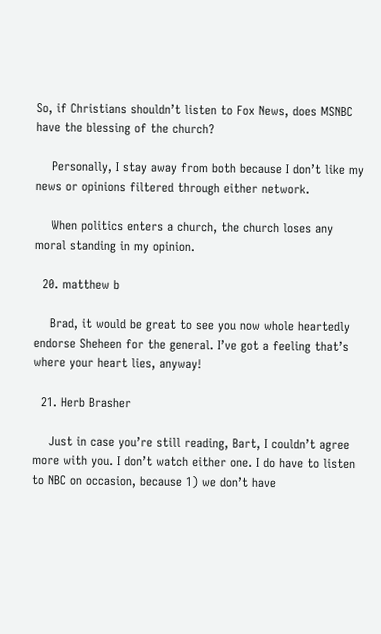So, if Christians shouldn’t listen to Fox News, does MSNBC have the blessing of the church?

    Personally, I stay away from both because I don’t like my news or opinions filtered through either network.

    When politics enters a church, the church loses any moral standing in my opinion.

  20. matthew b

    Brad, it would be great to see you now whole heartedly endorse Sheheen for the general. I’ve got a feeling that’s where your heart lies, anyway!

  21. Herb Brasher

    Just in case you’re still reading, Bart, I couldn’t agree more with you. I don’t watch either one. I do have to listen to NBC on occasion, because 1) we don’t have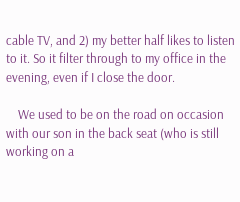cable TV, and 2) my better half likes to listen to it. So it filter through to my office in the evening, even if I close the door.

    We used to be on the road on occasion with our son in the back seat (who is still working on a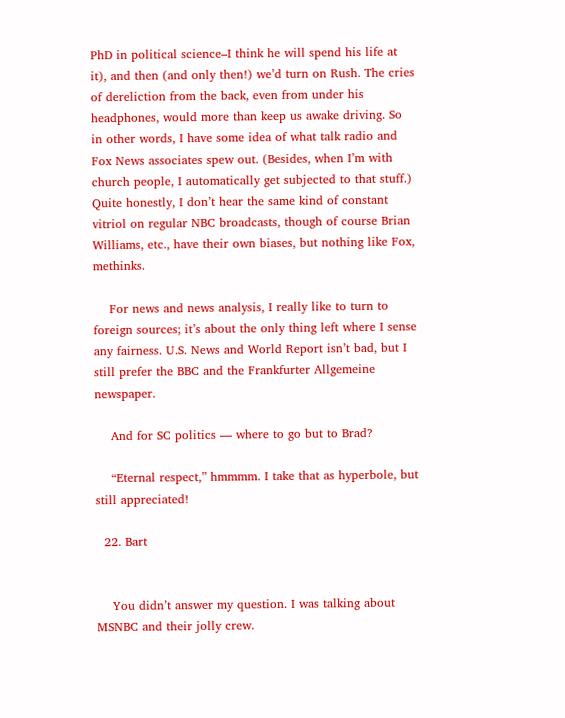PhD in political science–I think he will spend his life at it), and then (and only then!) we’d turn on Rush. The cries of dereliction from the back, even from under his headphones, would more than keep us awake driving. So in other words, I have some idea of what talk radio and Fox News associates spew out. (Besides, when I’m with church people, I automatically get subjected to that stuff.) Quite honestly, I don’t hear the same kind of constant vitriol on regular NBC broadcasts, though of course Brian Williams, etc., have their own biases, but nothing like Fox, methinks.

    For news and news analysis, I really like to turn to foreign sources; it’s about the only thing left where I sense any fairness. U.S. News and World Report isn’t bad, but I still prefer the BBC and the Frankfurter Allgemeine newspaper.

    And for SC politics — where to go but to Brad?

    “Eternal respect,” hmmmm. I take that as hyperbole, but still appreciated!

  22. Bart


    You didn’t answer my question. I was talking about MSNBC and their jolly crew.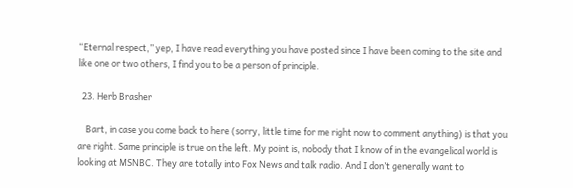“Eternal respect,” yep, I have read everything you have posted since I have been coming to the site and like one or two others, I find you to be a person of principle.

  23. Herb Brasher

    Bart, in case you come back to here (sorry, little time for me right now to comment anything) is that you are right. Same principle is true on the left. My point is, nobody that I know of in the evangelical world is looking at MSNBC. They are totally into Fox News and talk radio. And I don’t generally want to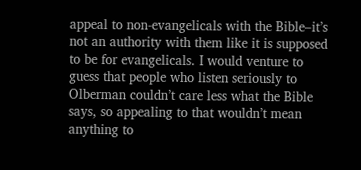appeal to non-evangelicals with the Bible–it’s not an authority with them like it is supposed to be for evangelicals. I would venture to guess that people who listen seriously to Olberman couldn’t care less what the Bible says, so appealing to that wouldn’t mean anything to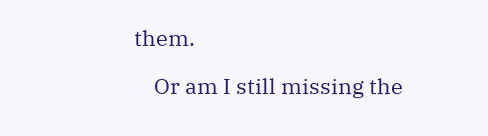them.

    Or am I still missing the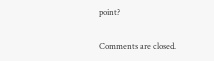point?

Comments are closed.